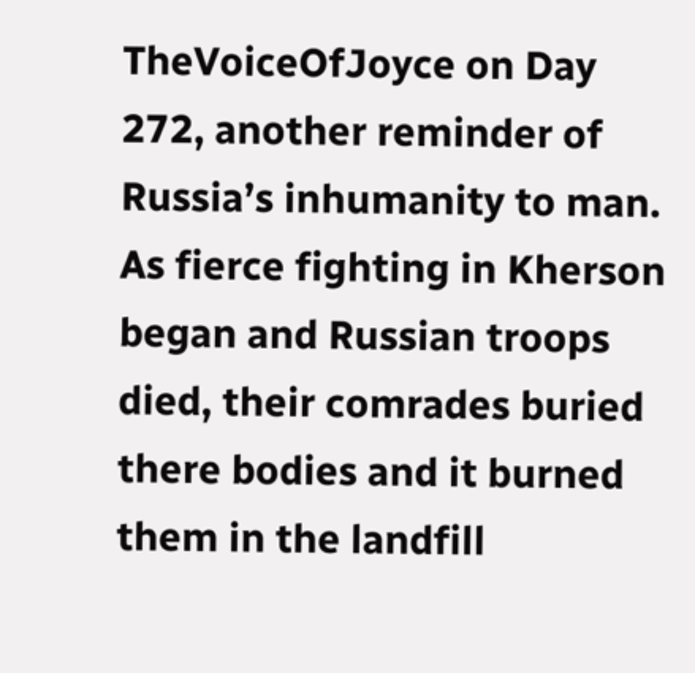TheVoiceOfJoyce on Day 272, another reminder of Russia’s inhumanity to man. As fierce fighting in Kherson began and Russian troops died, their comrades buried there bodies and it burned them in the landfill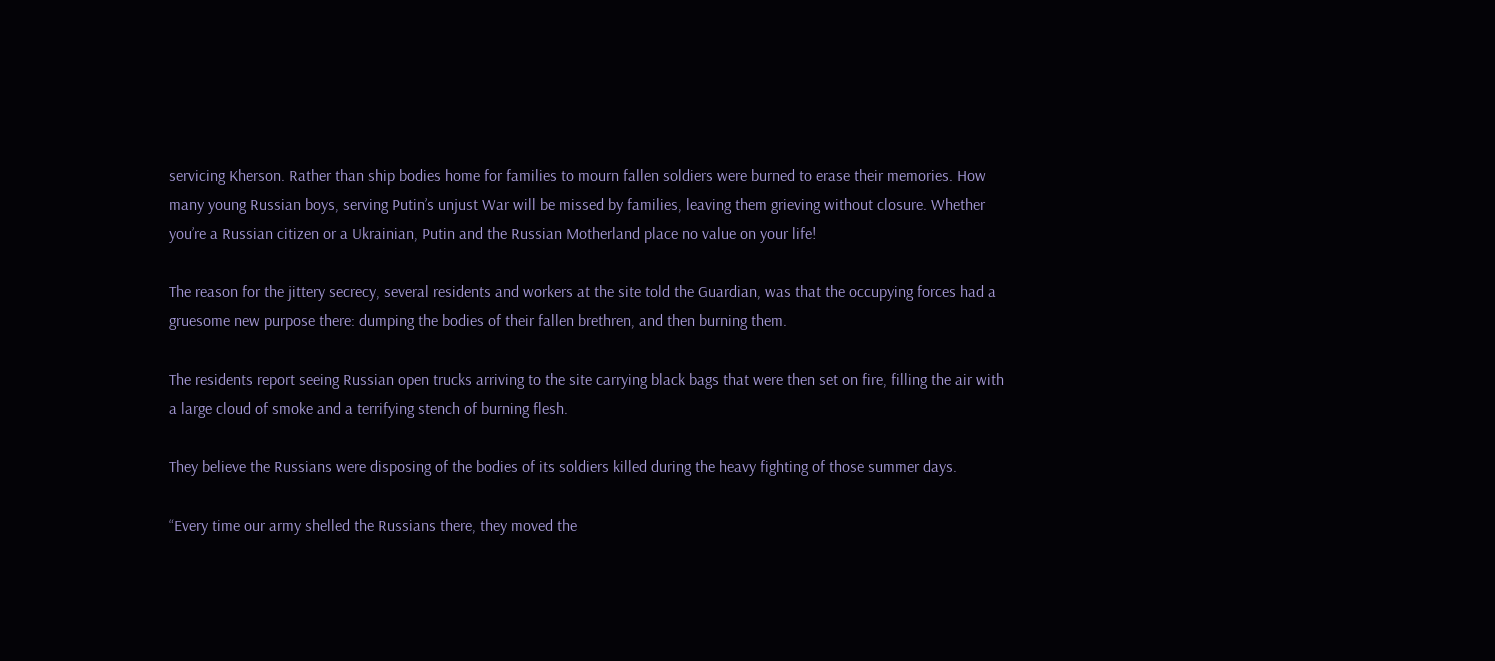servicing Kherson. Rather than ship bodies home for families to mourn fallen soldiers were burned to erase their memories. How many young Russian boys, serving Putin’s unjust War will be missed by families, leaving them grieving without closure. Whether you’re a Russian citizen or a Ukrainian, Putin and the Russian Motherland place no value on your life!

The reason for the jittery secrecy, several residents and workers at the site told the Guardian, was that the occupying forces had a gruesome new purpose there: dumping the bodies of their fallen brethren, and then burning them.

The residents report seeing Russian open trucks arriving to the site carrying black bags that were then set on fire, filling the air with a large cloud of smoke and a terrifying stench of burning flesh.

They believe the Russians were disposing of the bodies of its soldiers killed during the heavy fighting of those summer days.

“Every time our army shelled the Russians there, they moved the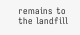remains to the landfill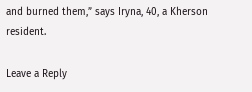and burned them,” says Iryna, 40, a Kherson resident.

Leave a Reply